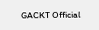GACKT Official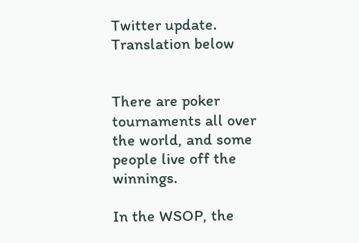Twitter update. Translation below


There are poker tournaments all over the world, and some people live off the winnings.

In the WSOP, the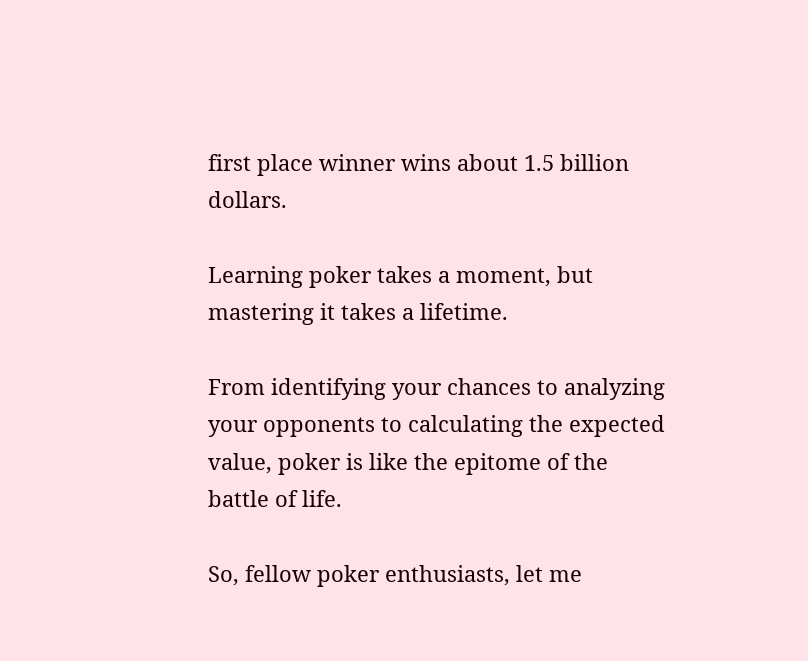first place winner wins about 1.5 billion dollars.

Learning poker takes a moment, but mastering it takes a lifetime.

From identifying your chances to analyzing your opponents to calculating the expected value, poker is like the epitome of the battle of life.

So, fellow poker enthusiasts, let me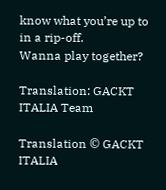know what you’re up to in a rip-off.
Wanna play together?

Translation: GACKT ITALIA Team

Translation © GACKT ITALIA